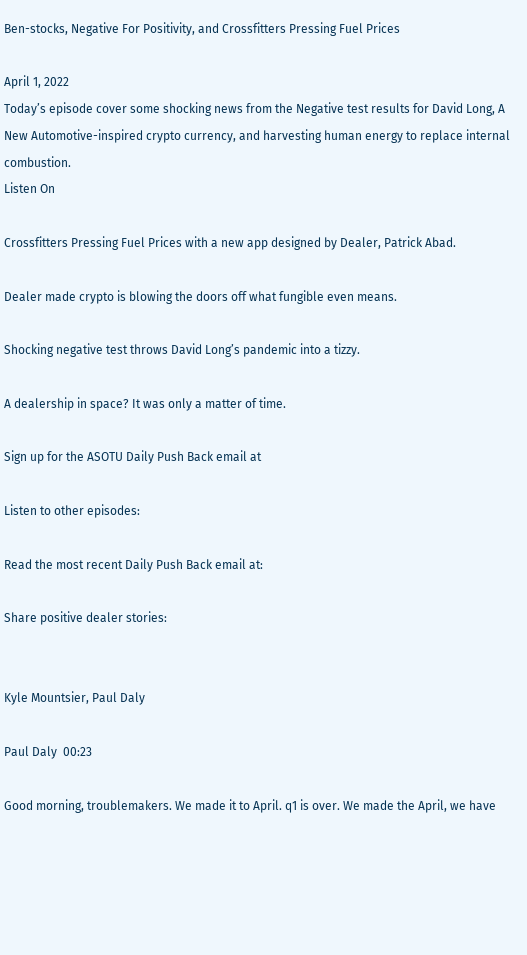Ben-stocks, Negative For Positivity, and Crossfitters Pressing Fuel Prices

April 1, 2022
Today’s episode cover some shocking news from the Negative test results for David Long, A New Automotive-inspired crypto currency, and harvesting human energy to replace internal combustion.
Listen On

Crossfitters Pressing Fuel Prices with a new app designed by Dealer, Patrick Abad.

Dealer made crypto is blowing the doors off what fungible even means.

Shocking negative test throws David Long’s pandemic into a tizzy.

A dealership in space? It was only a matter of time.

Sign up for the ASOTU Daily Push Back email at

Listen to other episodes:

Read the most recent Daily Push Back email at:

Share positive dealer stories:


Kyle Mountsier, Paul Daly

Paul Daly  00:23

Good morning, troublemakers. We made it to April. q1 is over. We made the April, we have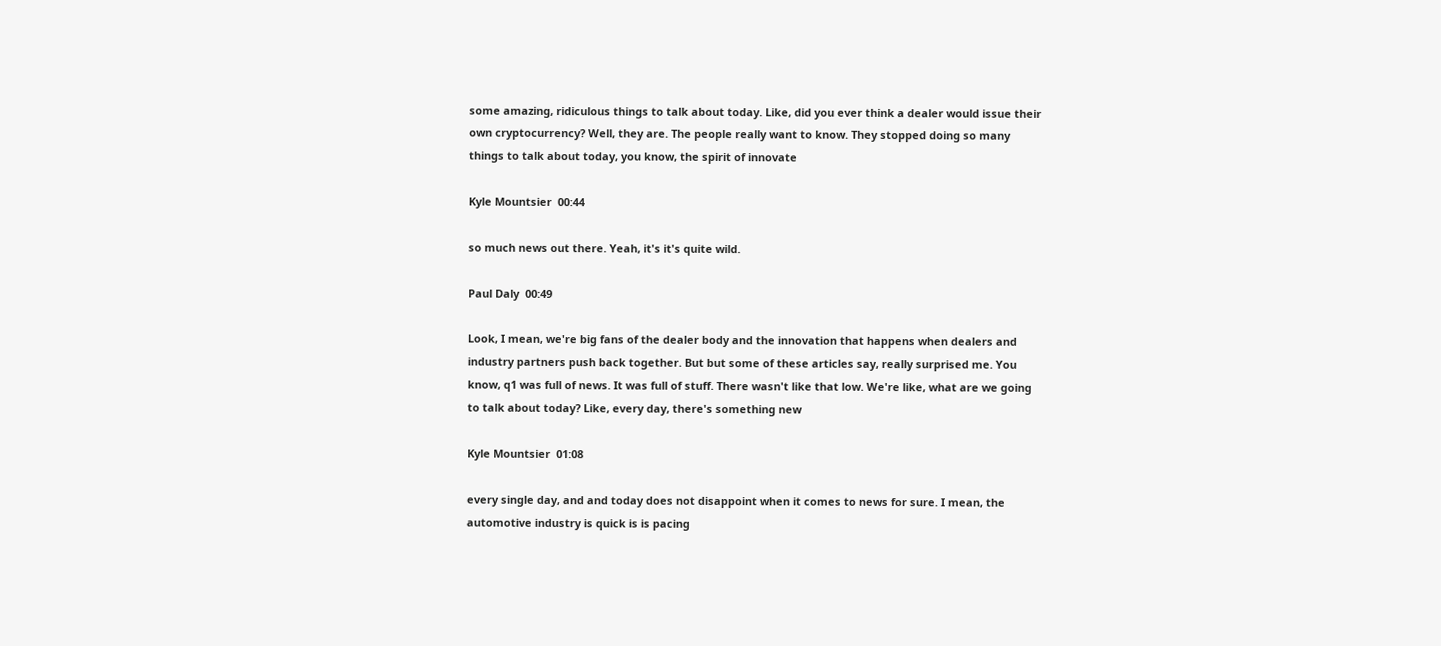some amazing, ridiculous things to talk about today. Like, did you ever think a dealer would issue their own cryptocurrency? Well, they are. The people really want to know. They stopped doing so many things to talk about today, you know, the spirit of innovate

Kyle Mountsier  00:44

so much news out there. Yeah, it's it's quite wild.

Paul Daly  00:49

Look, I mean, we're big fans of the dealer body and the innovation that happens when dealers and industry partners push back together. But but some of these articles say, really surprised me. You know, q1 was full of news. It was full of stuff. There wasn't like that low. We're like, what are we going to talk about today? Like, every day, there's something new

Kyle Mountsier  01:08

every single day, and and today does not disappoint when it comes to news for sure. I mean, the automotive industry is quick is is pacing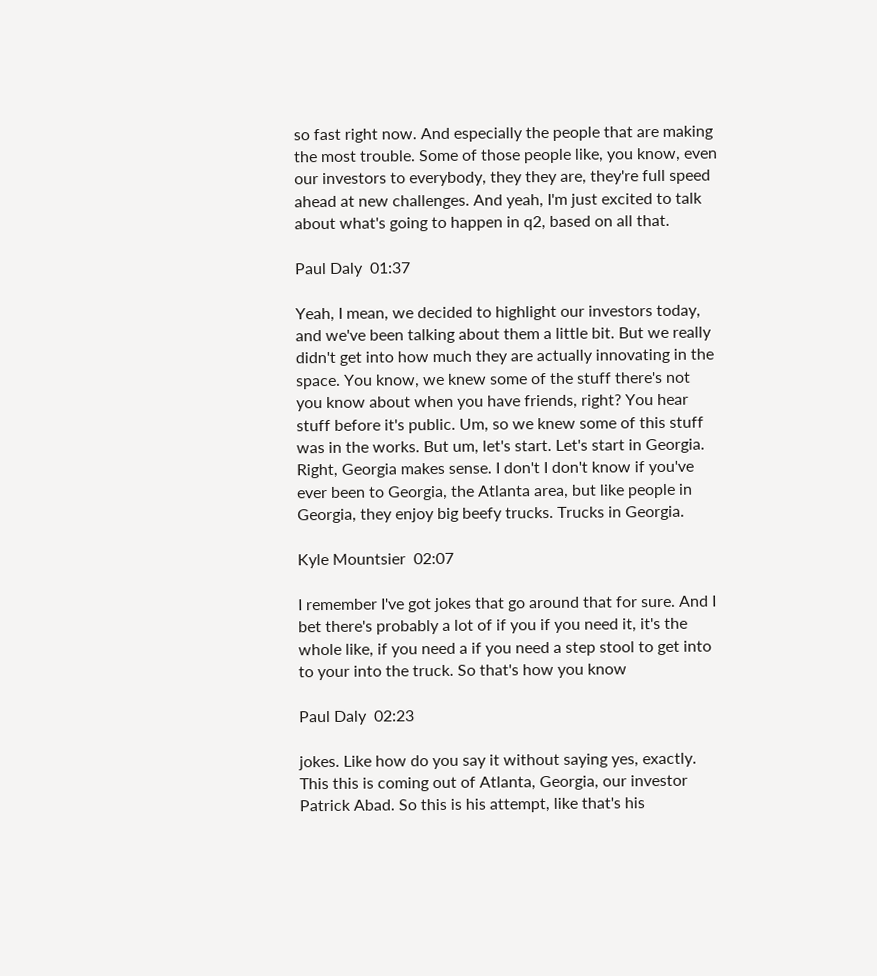so fast right now. And especially the people that are making the most trouble. Some of those people like, you know, even our investors to everybody, they they are, they're full speed ahead at new challenges. And yeah, I'm just excited to talk about what's going to happen in q2, based on all that.

Paul Daly  01:37

Yeah, I mean, we decided to highlight our investors today, and we've been talking about them a little bit. But we really didn't get into how much they are actually innovating in the space. You know, we knew some of the stuff there's not you know about when you have friends, right? You hear stuff before it's public. Um, so we knew some of this stuff was in the works. But um, let's start. Let's start in Georgia. Right, Georgia makes sense. I don't I don't know if you've ever been to Georgia, the Atlanta area, but like people in Georgia, they enjoy big beefy trucks. Trucks in Georgia.

Kyle Mountsier  02:07

I remember I've got jokes that go around that for sure. And I bet there's probably a lot of if you if you need it, it's the whole like, if you need a if you need a step stool to get into to your into the truck. So that's how you know

Paul Daly  02:23

jokes. Like how do you say it without saying yes, exactly. This this is coming out of Atlanta, Georgia, our investor Patrick Abad. So this is his attempt, like that's his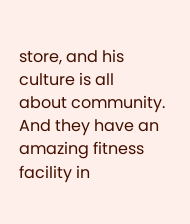store, and his culture is all about community. And they have an amazing fitness facility in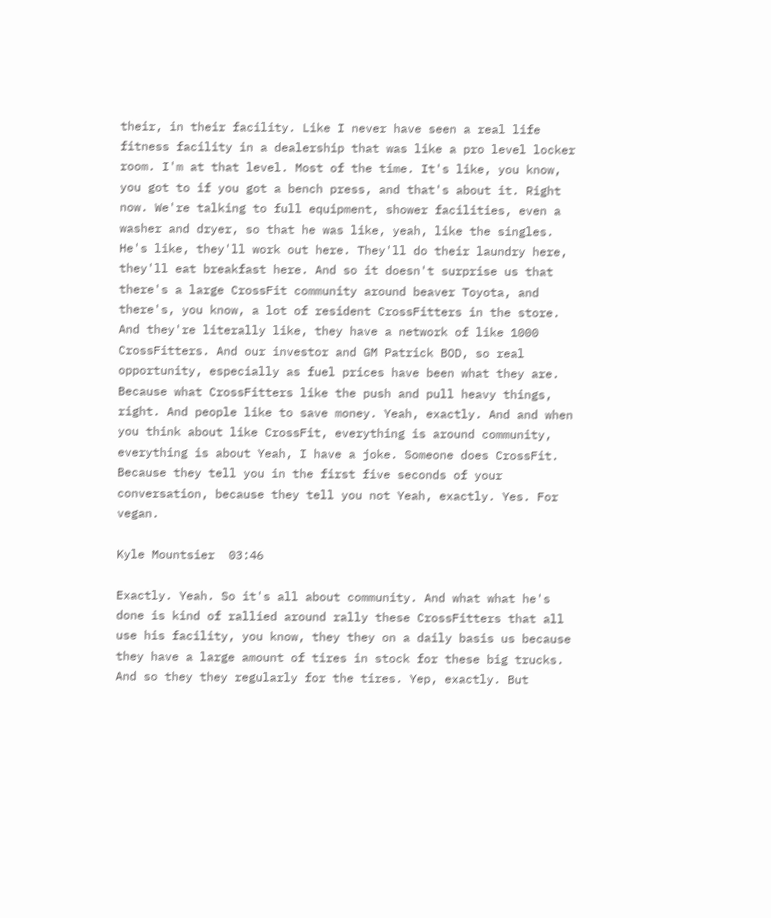their, in their facility. Like I never have seen a real life fitness facility in a dealership that was like a pro level locker room. I'm at that level. Most of the time. It's like, you know, you got to if you got a bench press, and that's about it. Right now. We're talking to full equipment, shower facilities, even a washer and dryer, so that he was like, yeah, like the singles. He's like, they'll work out here. They'll do their laundry here, they'll eat breakfast here. And so it doesn't surprise us that there's a large CrossFit community around beaver Toyota, and there's, you know, a lot of resident CrossFitters in the store. And they're literally like, they have a network of like 1000 CrossFitters. And our investor and GM Patrick BOD, so real opportunity, especially as fuel prices have been what they are. Because what CrossFitters like the push and pull heavy things, right. And people like to save money. Yeah, exactly. And and when you think about like CrossFit, everything is around community, everything is about Yeah, I have a joke. Someone does CrossFit. Because they tell you in the first five seconds of your conversation, because they tell you not Yeah, exactly. Yes. For vegan.

Kyle Mountsier  03:46

Exactly. Yeah. So it's all about community. And what what he's done is kind of rallied around rally these CrossFitters that all use his facility, you know, they they on a daily basis us because they have a large amount of tires in stock for these big trucks. And so they they regularly for the tires. Yep, exactly. But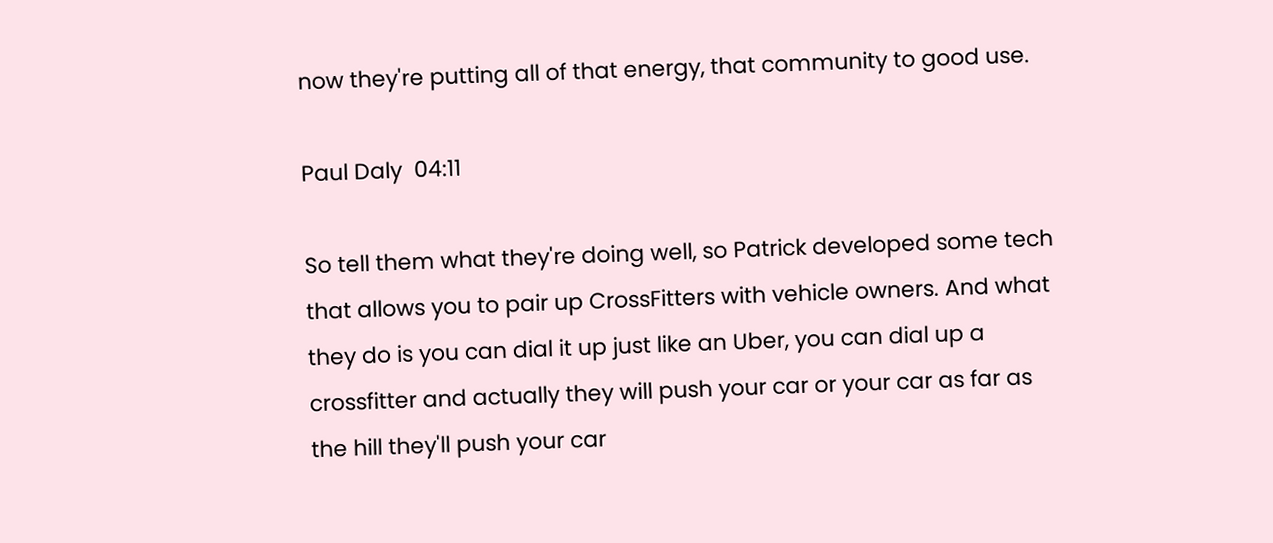now they're putting all of that energy, that community to good use.

Paul Daly  04:11

So tell them what they're doing well, so Patrick developed some tech that allows you to pair up CrossFitters with vehicle owners. And what they do is you can dial it up just like an Uber, you can dial up a crossfitter and actually they will push your car or your car as far as the hill they'll push your car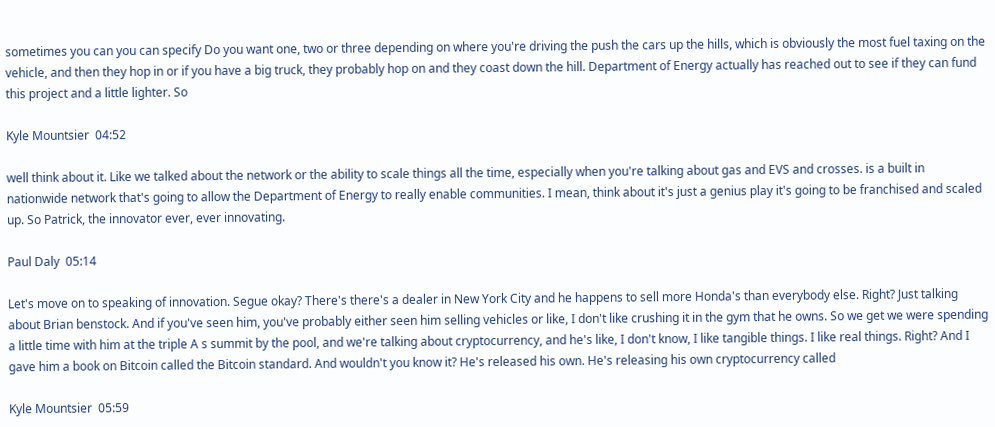sometimes you can you can specify Do you want one, two or three depending on where you're driving the push the cars up the hills, which is obviously the most fuel taxing on the vehicle, and then they hop in or if you have a big truck, they probably hop on and they coast down the hill. Department of Energy actually has reached out to see if they can fund this project and a little lighter. So

Kyle Mountsier  04:52

well think about it. Like we talked about the network or the ability to scale things all the time, especially when you're talking about gas and EVS and crosses. is a built in nationwide network that's going to allow the Department of Energy to really enable communities. I mean, think about it's just a genius play it's going to be franchised and scaled up. So Patrick, the innovator ever, ever innovating.

Paul Daly  05:14

Let's move on to speaking of innovation. Segue okay? There's there's a dealer in New York City and he happens to sell more Honda's than everybody else. Right? Just talking about Brian benstock. And if you've seen him, you've probably either seen him selling vehicles or like, I don't like crushing it in the gym that he owns. So we get we were spending a little time with him at the triple A s summit by the pool, and we're talking about cryptocurrency, and he's like, I don't know, I like tangible things. I like real things. Right? And I gave him a book on Bitcoin called the Bitcoin standard. And wouldn't you know it? He's released his own. He's releasing his own cryptocurrency called

Kyle Mountsier  05:59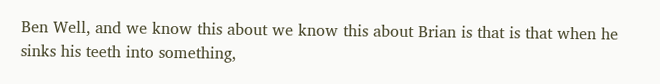Ben Well, and we know this about we know this about Brian is that is that when he sinks his teeth into something,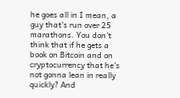he goes all in I mean, a guy that's run over 25 marathons. You don't think that if he gets a book on Bitcoin and on cryptocurrency that he's not gonna lean in really quickly? And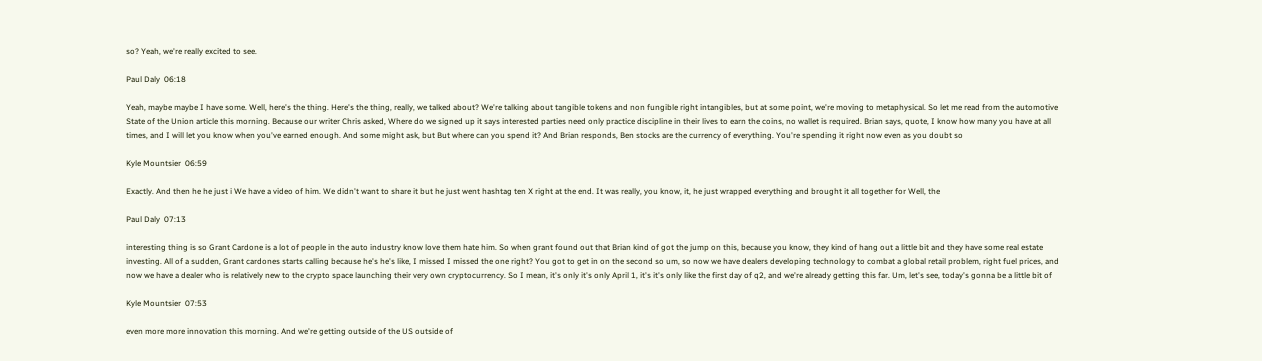so? Yeah, we're really excited to see.

Paul Daly  06:18

Yeah, maybe maybe I have some. Well, here's the thing. Here's the thing, really, we talked about? We're talking about tangible tokens and non fungible right intangibles, but at some point, we're moving to metaphysical. So let me read from the automotive State of the Union article this morning. Because our writer Chris asked, Where do we signed up it says interested parties need only practice discipline in their lives to earn the coins, no wallet is required. Brian says, quote, I know how many you have at all times, and I will let you know when you've earned enough. And some might ask, but But where can you spend it? And Brian responds, Ben stocks are the currency of everything. You're spending it right now even as you doubt so

Kyle Mountsier  06:59

Exactly. And then he he just i We have a video of him. We didn't want to share it but he just went hashtag ten X right at the end. It was really, you know, it, he just wrapped everything and brought it all together for Well, the

Paul Daly  07:13

interesting thing is so Grant Cardone is a lot of people in the auto industry know love them hate him. So when grant found out that Brian kind of got the jump on this, because you know, they kind of hang out a little bit and they have some real estate investing. All of a sudden, Grant cardones starts calling because he's he's like, I missed I missed the one right? You got to get in on the second so um, so now we have dealers developing technology to combat a global retail problem, right fuel prices, and now we have a dealer who is relatively new to the crypto space launching their very own cryptocurrency. So I mean, it's only it's only April 1, it's it's only like the first day of q2, and we're already getting this far. Um, let's see, today's gonna be a little bit of

Kyle Mountsier  07:53

even more more innovation this morning. And we're getting outside of the US outside of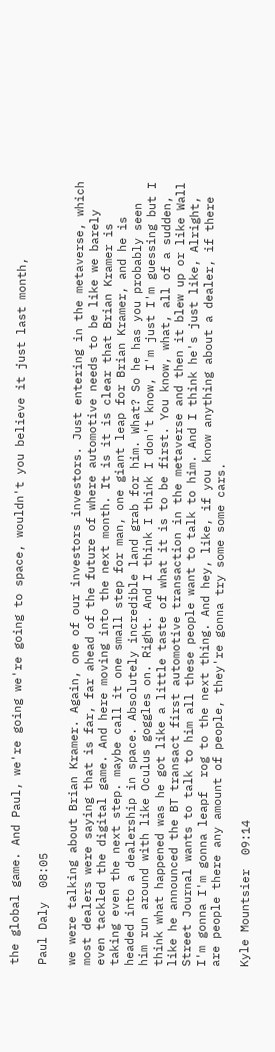the global game. And Paul, we're going we're going to space, wouldn't you believe it just last month,

Paul Daly  08:05

we were talking about Brian Kramer. Again, one of our investors investors. Just entering in the metaverse, which most dealers were saying that is far, far ahead of the future of where automotive needs to be like we barely even tackled the digital game. And here moving into the next month. It is it is clear that Brian Kramer is taking even the next step. maybe call it one small step for man, one giant leap for Brian Kramer, and he is headed into a dealership in space. Absolutely incredible land grab for him. What? So he has you probably seen him run around with like Oculus goggles on. Right. And I think I think I don't know, I'm just I'm guessing but I think what happened was he got like a little taste of what it is to be first. You know, what, all of a sudden, like he announced the BT transact first automotive transaction in the metaverse and then it blew up or like Wall Street Journal wants to talk to him all these people want to talk to him. And I think he's just like, Alright, I'm gonna I'm gonna leapf  rog to the next thing. And hey, like, if you know anything about a dealer, if there are people there any amount of people, they're gonna try some some cars.

Kyle Mountsier  09:14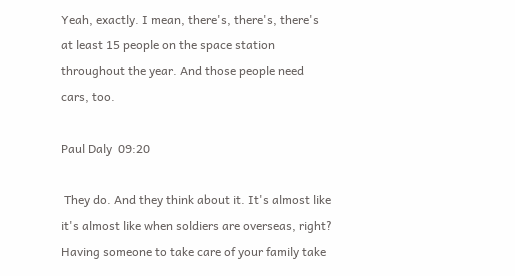Yeah, exactly. I mean, there's, there's, there's at least 15 people on the space station throughout the year. And those people need cars, too.

Paul Daly  09:20

 They do. And they think about it. It's almost like it's almost like when soldiers are overseas, right? Having someone to take care of your family take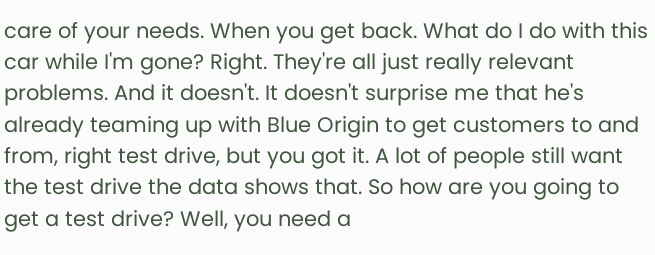care of your needs. When you get back. What do I do with this car while I'm gone? Right. They're all just really relevant problems. And it doesn't. It doesn't surprise me that he's already teaming up with Blue Origin to get customers to and from, right test drive, but you got it. A lot of people still want the test drive the data shows that. So how are you going to get a test drive? Well, you need a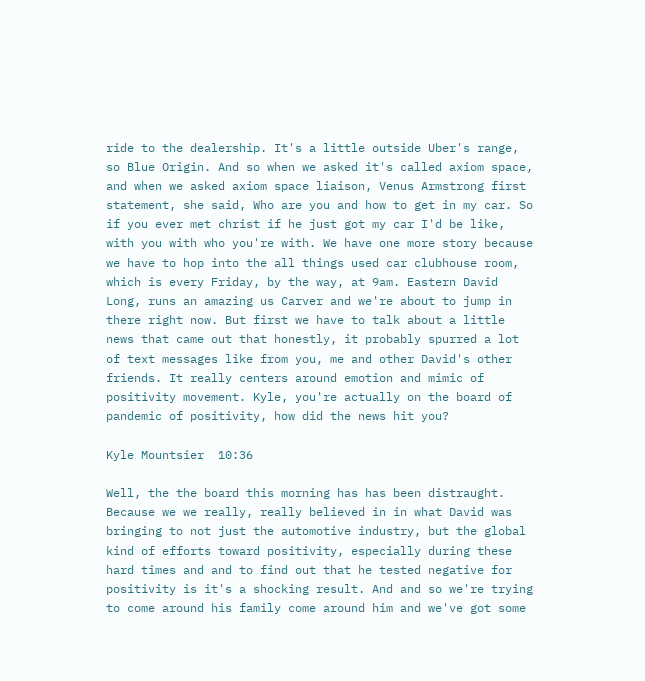ride to the dealership. It's a little outside Uber's range, so Blue Origin. And so when we asked it's called axiom space, and when we asked axiom space liaison, Venus Armstrong first statement, she said, Who are you and how to get in my car. So if you ever met christ if he just got my car I'd be like, with you with who you're with. We have one more story because we have to hop into the all things used car clubhouse room, which is every Friday, by the way, at 9am. Eastern David Long, runs an amazing us Carver and we're about to jump in there right now. But first we have to talk about a little news that came out that honestly, it probably spurred a lot of text messages like from you, me and other David's other friends. It really centers around emotion and mimic of positivity movement. Kyle, you're actually on the board of pandemic of positivity, how did the news hit you?

Kyle Mountsier  10:36

Well, the the board this morning has has been distraught. Because we we really, really believed in in what David was bringing to not just the automotive industry, but the global kind of efforts toward positivity, especially during these hard times and and to find out that he tested negative for positivity is it's a shocking result. And and so we're trying to come around his family come around him and we've got some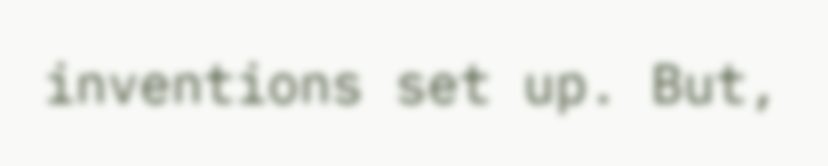inventions set up. But,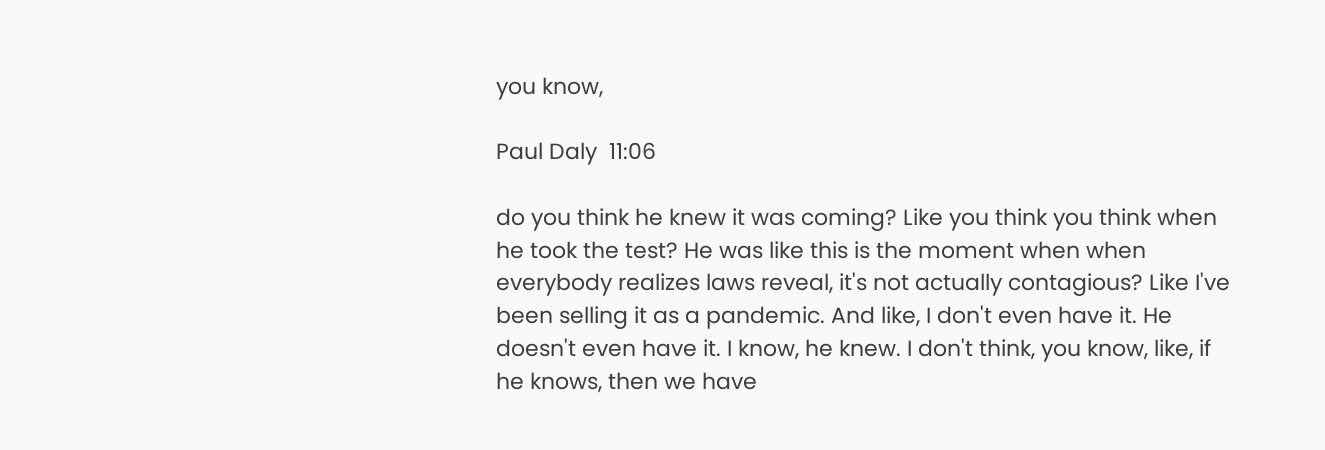you know,

Paul Daly  11:06

do you think he knew it was coming? Like you think you think when he took the test? He was like this is the moment when when everybody realizes laws reveal, it's not actually contagious? Like I've been selling it as a pandemic. And like, I don't even have it. He doesn't even have it. I know, he knew. I don't think, you know, like, if he knows, then we have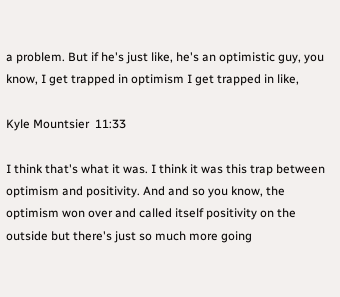a problem. But if he's just like, he's an optimistic guy, you know, I get trapped in optimism I get trapped in like,

Kyle Mountsier  11:33

I think that's what it was. I think it was this trap between optimism and positivity. And and so you know, the optimism won over and called itself positivity on the outside but there's just so much more going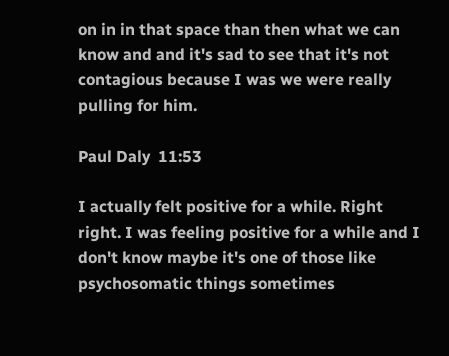on in in that space than then what we can know and and it's sad to see that it's not contagious because I was we were really pulling for him.

Paul Daly  11:53

I actually felt positive for a while. Right right. I was feeling positive for a while and I don't know maybe it's one of those like psychosomatic things sometimes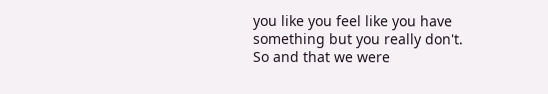you like you feel like you have something but you really don't. So and that we were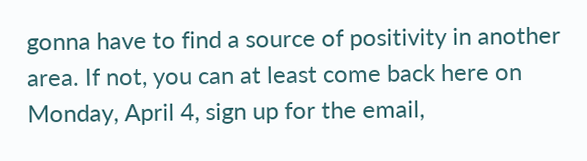gonna have to find a source of positivity in another area. If not, you can at least come back here on Monday, April 4, sign up for the email,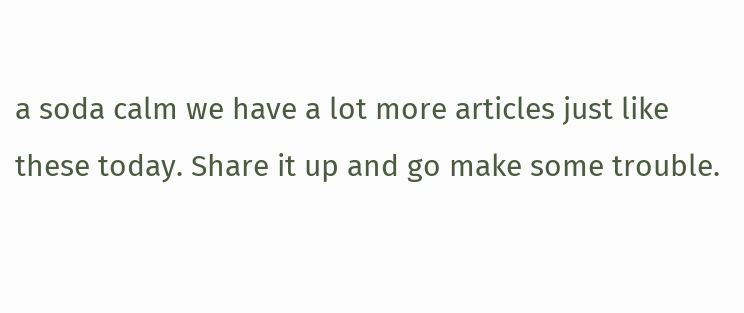a soda calm we have a lot more articles just like these today. Share it up and go make some trouble.